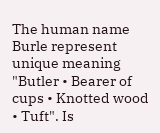The human name Burle represent unique meaning "Butler • Bearer of cups • Knotted wood • Tuft". Is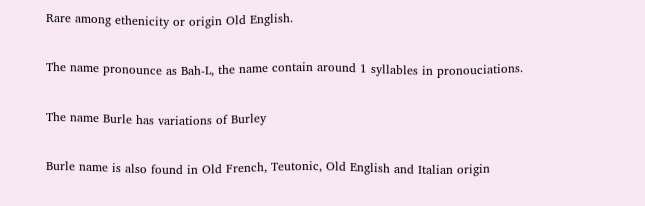Rare among ethenicity or origin Old English.

The name pronounce as Bah-L, the name contain around 1 syllables in pronouciations.

The name Burle has variations of Burley

Burle name is also found in Old French, Teutonic, Old English and Italian origin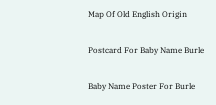Map Of Old English Origin

Postcard For Baby Name Burle

Baby Name Poster For Burle